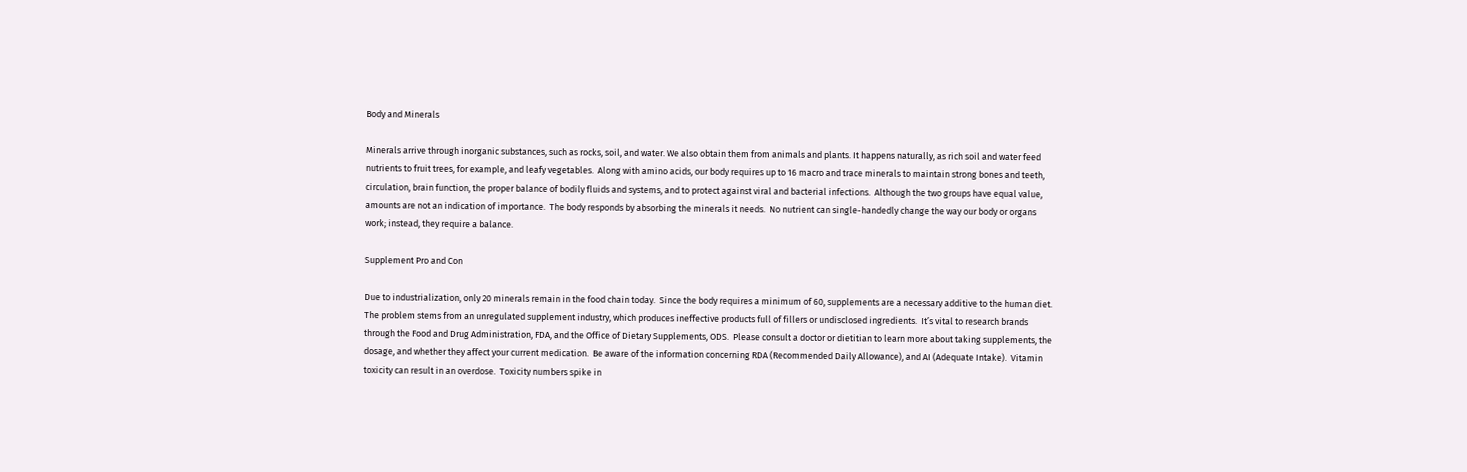Body and Minerals

Minerals arrive through inorganic substances, such as rocks, soil, and water. We also obtain them from animals and plants. It happens naturally, as rich soil and water feed nutrients to fruit trees, for example, and leafy vegetables.  Along with amino acids, our body requires up to 16 macro and trace minerals to maintain strong bones and teeth, circulation, brain function, the proper balance of bodily fluids and systems, and to protect against viral and bacterial infections.  Although the two groups have equal value, amounts are not an indication of importance.  The body responds by absorbing the minerals it needs.  No nutrient can single-handedly change the way our body or organs work; instead, they require a balance.

Supplement Pro and Con

Due to industrialization, only 20 minerals remain in the food chain today.  Since the body requires a minimum of 60, supplements are a necessary additive to the human diet.  The problem stems from an unregulated supplement industry, which produces ineffective products full of fillers or undisclosed ingredients.  It’s vital to research brands through the Food and Drug Administration, FDA, and the Office of Dietary Supplements, ODS.  Please consult a doctor or dietitian to learn more about taking supplements, the dosage, and whether they affect your current medication.  Be aware of the information concerning RDA (Recommended Daily Allowance), and AI (Adequate Intake).  Vitamin toxicity can result in an overdose.  Toxicity numbers spike in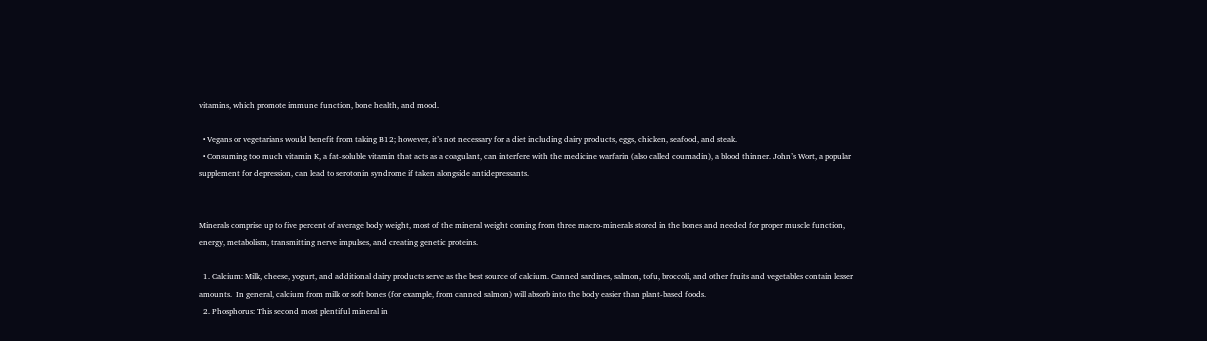vitamins, which promote immune function, bone health, and mood.

  • Vegans or vegetarians would benefit from taking B12; however, it’s not necessary for a diet including dairy products, eggs, chicken, seafood, and steak.
  • Consuming too much vitamin K, a fat-soluble vitamin that acts as a coagulant, can interfere with the medicine warfarin (also called coumadin), a blood thinner. John’s Wort, a popular supplement for depression, can lead to serotonin syndrome if taken alongside antidepressants.


Minerals comprise up to five percent of average body weight, most of the mineral weight coming from three macro-minerals stored in the bones and needed for proper muscle function, energy, metabolism, transmitting nerve impulses, and creating genetic proteins.

  1. Calcium: Milk, cheese, yogurt, and additional dairy products serve as the best source of calcium. Canned sardines, salmon, tofu, broccoli, and other fruits and vegetables contain lesser amounts.  In general, calcium from milk or soft bones (for example, from canned salmon) will absorb into the body easier than plant-based foods.
  2. Phosphorus: This second most plentiful mineral in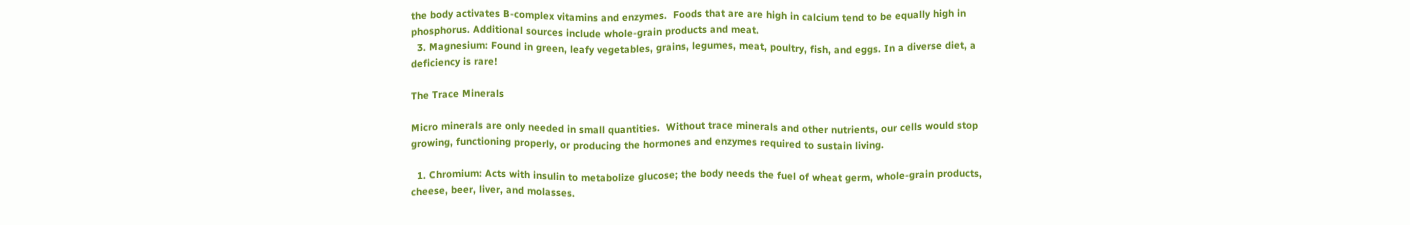the body activates B-complex vitamins and enzymes.  Foods that are are high in calcium tend to be equally high in phosphorus. Additional sources include whole-grain products and meat.
  3. Magnesium: Found in green, leafy vegetables, grains, legumes, meat, poultry, fish, and eggs. In a diverse diet, a deficiency is rare!

The Trace Minerals

Micro minerals are only needed in small quantities.  Without trace minerals and other nutrients, our cells would stop growing, functioning properly, or producing the hormones and enzymes required to sustain living.

  1. Chromium: Acts with insulin to metabolize glucose; the body needs the fuel of wheat germ, whole-grain products, cheese, beer, liver, and molasses.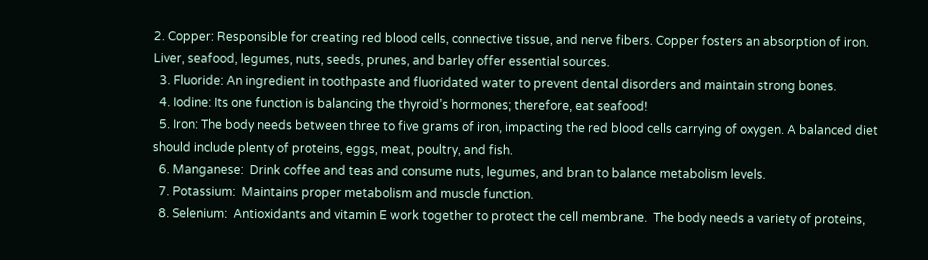2. Copper: Responsible for creating red blood cells, connective tissue, and nerve fibers. Copper fosters an absorption of iron.  Liver, seafood, legumes, nuts, seeds, prunes, and barley offer essential sources.
  3. Fluoride: An ingredient in toothpaste and fluoridated water to prevent dental disorders and maintain strong bones.
  4. Iodine: Its one function is balancing the thyroid’s hormones; therefore, eat seafood!
  5. Iron: The body needs between three to five grams of iron, impacting the red blood cells carrying of oxygen. A balanced diet should include plenty of proteins, eggs, meat, poultry, and fish.
  6. Manganese:  Drink coffee and teas and consume nuts, legumes, and bran to balance metabolism levels.
  7. Potassium:  Maintains proper metabolism and muscle function.
  8. Selenium:  Antioxidants and vitamin E work together to protect the cell membrane.  The body needs a variety of proteins,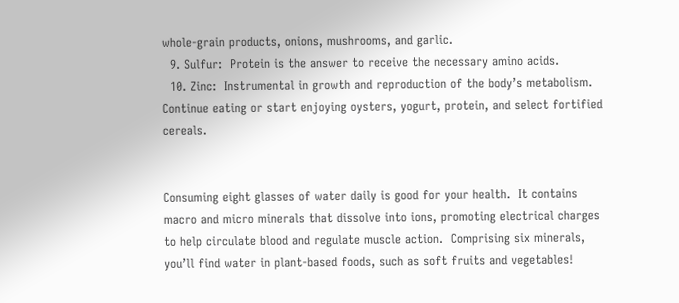whole-grain products, onions, mushrooms, and garlic.
  9. Sulfur:  Protein is the answer to receive the necessary amino acids.
  10. Zinc:  Instrumental in growth and reproduction of the body’s metabolism.  Continue eating or start enjoying oysters, yogurt, protein, and select fortified cereals.


Consuming eight glasses of water daily is good for your health.  It contains macro and micro minerals that dissolve into ions, promoting electrical charges to help circulate blood and regulate muscle action.  Comprising six minerals, you’ll find water in plant-based foods, such as soft fruits and vegetables!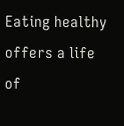Eating healthy offers a life of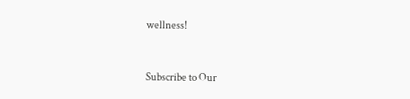wellness!



Subscribe to Our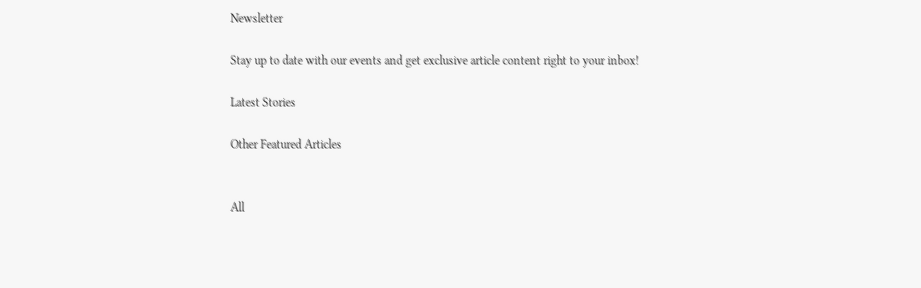Newsletter

Stay up to date with our events and get exclusive article content right to your inbox!

Latest Stories

Other Featured Articles


All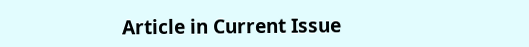Article in Current Issue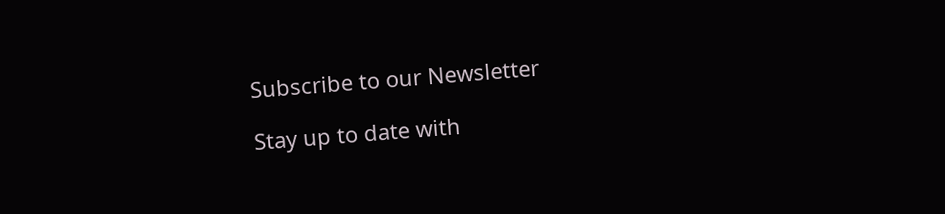Subscribe to our Newsletter

Stay up to date with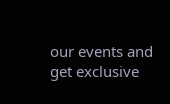our events and get exclusive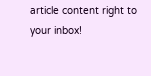article content right to your inbox!